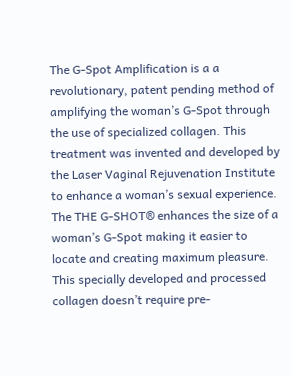The G-Spot Amplification is a a revolutionary, patent pending method of amplifying the woman’s G-Spot through the use of specialized collagen. This treatment was invented and developed by the Laser Vaginal Rejuvenation Institute to enhance a woman’s sexual experience. The THE G-SHOT® enhances the size of a woman’s G-Spot making it easier to locate and creating maximum pleasure. This specially developed and processed collagen doesn’t require pre-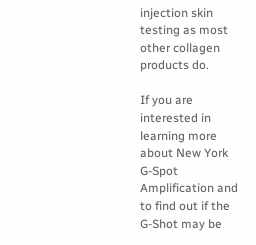injection skin testing as most other collagen products do.

If you are interested in learning more about New York G-Spot Amplification and to find out if the G-Shot may be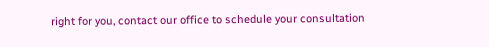right for you, contact our office to schedule your consultation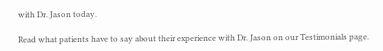with Dr. Jason today.

Read what patients have to say about their experience with Dr. Jason on our Testimonials page.